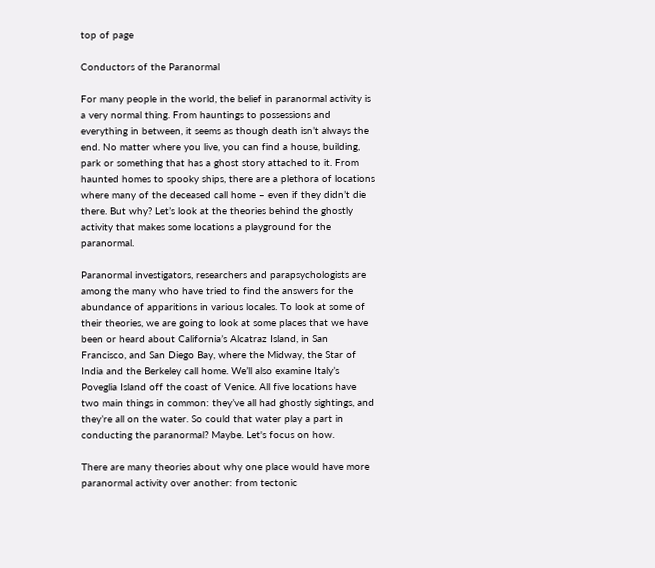top of page

Conductors of the Paranormal

For many people in the world, the belief in paranormal activity is a very normal thing. From hauntings to possessions and everything in between, it seems as though death isn’t always the end. No matter where you live, you can find a house, building, park or something that has a ghost story attached to it. From haunted homes to spooky ships, there are a plethora of locations where many of the deceased call home – even if they didn’t die there. But why? Let’s look at the theories behind the ghostly activity that makes some locations a playground for the paranormal.

Paranormal investigators, researchers and parapsychologists are among the many who have tried to find the answers for the abundance of apparitions in various locales. To look at some of their theories, we are going to look at some places that we have been or heard about California’s Alcatraz Island, in San Francisco, and San Diego Bay, where the Midway, the Star of India and the Berkeley call home. We’ll also examine Italy’s Poveglia Island off the coast of Venice. All five locations have two main things in common: they’ve all had ghostly sightings, and they’re all on the water. So could that water play a part in conducting the paranormal? Maybe. Let's focus on how.

There are many theories about why one place would have more paranormal activity over another: from tectonic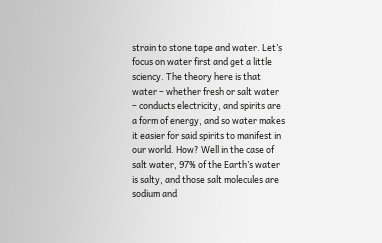strain to stone tape and water. Let’s focus on water first and get a little sciency. The theory here is that water – whether fresh or salt water – conducts electricity, and spirits are a form of energy, and so water makes it easier for said spirits to manifest in our world. How? Well in the case of salt water, 97% of the Earth’s water is salty, and those salt molecules are sodium and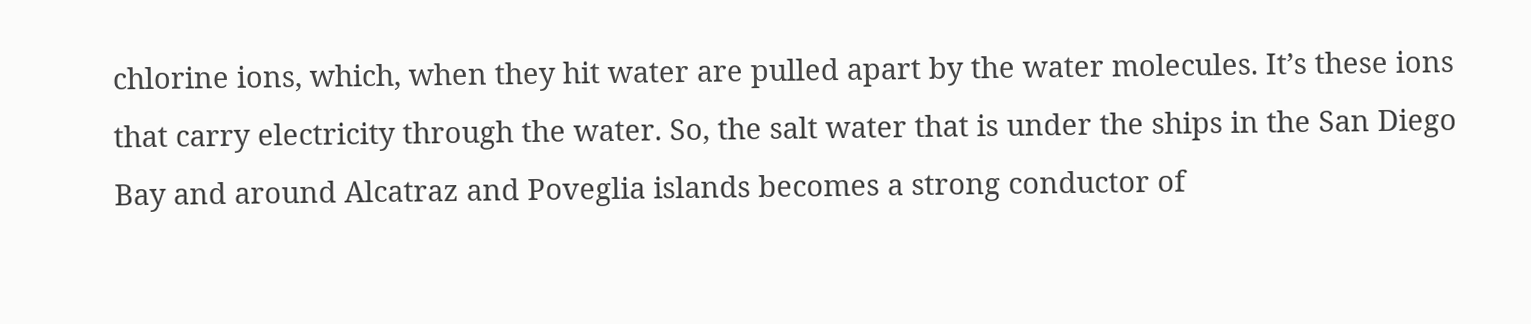chlorine ions, which, when they hit water are pulled apart by the water molecules. It’s these ions that carry electricity through the water. So, the salt water that is under the ships in the San Diego Bay and around Alcatraz and Poveglia islands becomes a strong conductor of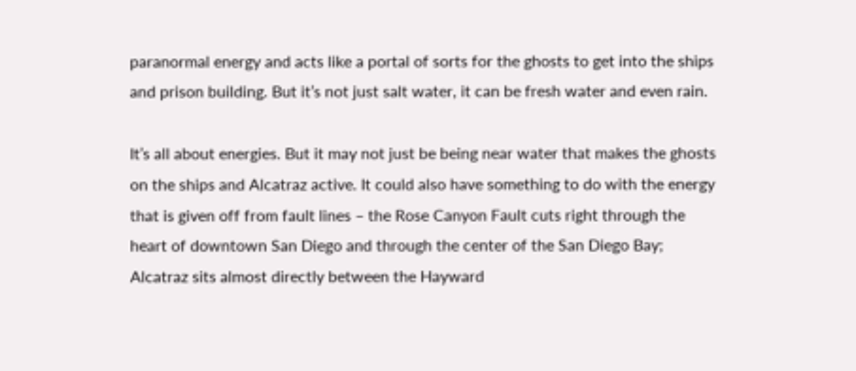paranormal energy and acts like a portal of sorts for the ghosts to get into the ships and prison building. But it’s not just salt water, it can be fresh water and even rain.

It’s all about energies. But it may not just be being near water that makes the ghosts on the ships and Alcatraz active. It could also have something to do with the energy that is given off from fault lines – the Rose Canyon Fault cuts right through the heart of downtown San Diego and through the center of the San Diego Bay; Alcatraz sits almost directly between the Hayward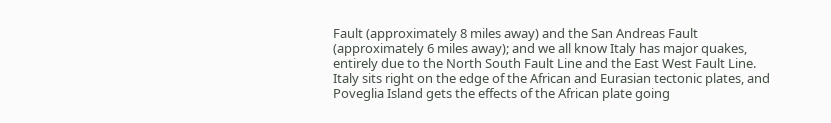Fault (approximately 8 miles away) and the San Andreas Fault (approximately 6 miles away); and we all know Italy has major quakes, entirely due to the North South Fault Line and the East West Fault Line. Italy sits right on the edge of the African and Eurasian tectonic plates, and Poveglia Island gets the effects of the African plate going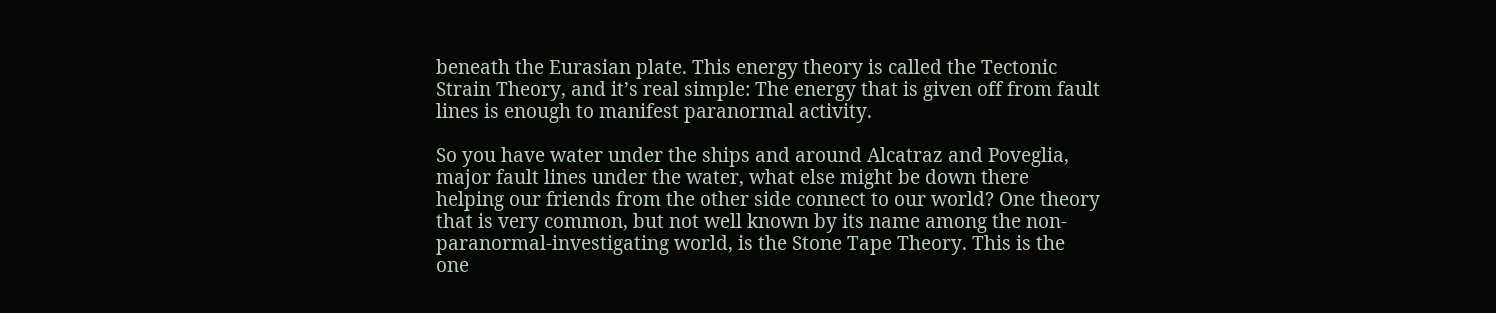beneath the Eurasian plate. This energy theory is called the Tectonic Strain Theory, and it’s real simple: The energy that is given off from fault lines is enough to manifest paranormal activity.

So you have water under the ships and around Alcatraz and Poveglia, major fault lines under the water, what else might be down there helping our friends from the other side connect to our world? One theory that is very common, but not well known by its name among the non-paranormal-investigating world, is the Stone Tape Theory. This is the one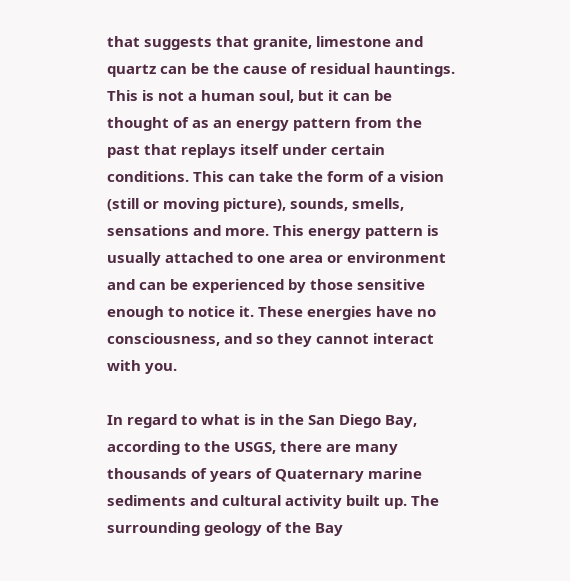that suggests that granite, limestone and quartz can be the cause of residual hauntings. This is not a human soul, but it can be thought of as an energy pattern from the past that replays itself under certain conditions. This can take the form of a vision (still or moving picture), sounds, smells, sensations and more. This energy pattern is usually attached to one area or environment and can be experienced by those sensitive enough to notice it. These energies have no consciousness, and so they cannot interact with you.

In regard to what is in the San Diego Bay, according to the USGS, there are many thousands of years of Quaternary marine sediments and cultural activity built up. The surrounding geology of the Bay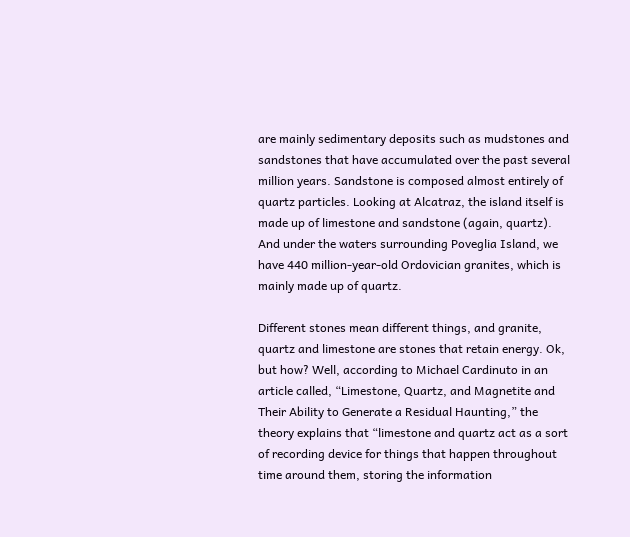are mainly sedimentary deposits such as mudstones and sandstones that have accumulated over the past several million years. Sandstone is composed almost entirely of quartz particles. Looking at Alcatraz, the island itself is made up of limestone and sandstone (again, quartz). And under the waters surrounding Poveglia Island, we have 440 million-year-old Ordovician granites, which is mainly made up of quartz.

Different stones mean different things, and granite, quartz and limestone are stones that retain energy. Ok, but how? Well, according to Michael Cardinuto in an article called, “Limestone, Quartz, and Magnetite and Their Ability to Generate a Residual Haunting,” the theory explains that “limestone and quartz act as a sort of recording device for things that happen throughout time around them, storing the information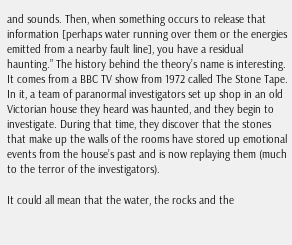and sounds. Then, when something occurs to release that information [perhaps water running over them or the energies emitted from a nearby fault line], you have a residual haunting.” The history behind the theory’s name is interesting. It comes from a BBC TV show from 1972 called The Stone Tape. In it, a team of paranormal investigators set up shop in an old Victorian house they heard was haunted, and they begin to investigate. During that time, they discover that the stones that make up the walls of the rooms have stored up emotional events from the house’s past and is now replaying them (much to the terror of the investigators).

It could all mean that the water, the rocks and the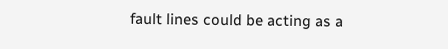fault lines could be acting as a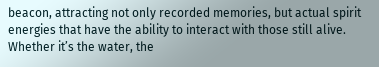beacon, attracting not only recorded memories, but actual spirit energies that have the ability to interact with those still alive. Whether it’s the water, the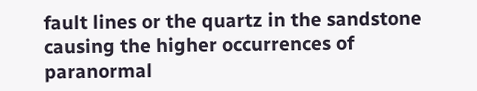fault lines or the quartz in the sandstone causing the higher occurrences of paranormal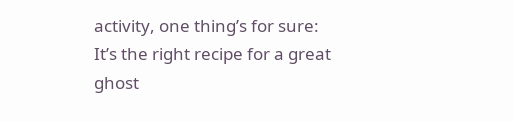activity, one thing’s for sure: It’s the right recipe for a great ghost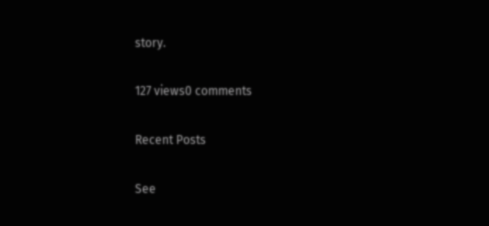story.

127 views0 comments

Recent Posts

See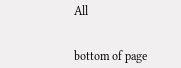All


bottom of page